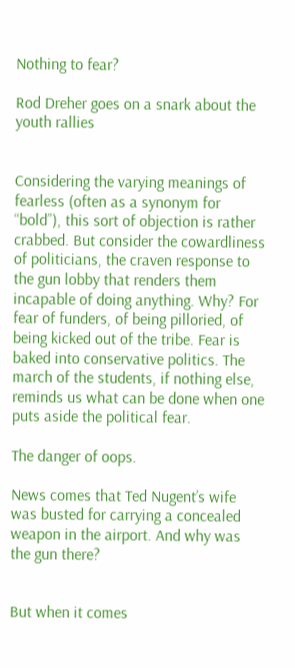Nothing to fear?

Rod Dreher goes on a snark about the youth rallies


Considering the varying meanings of fearless (often as a synonym for “bold”), this sort of objection is rather crabbed. But consider the cowardliness of politicians, the craven response to the gun lobby that renders them incapable of doing anything. Why? For fear of funders, of being pilloried, of being kicked out of the tribe. Fear is baked into conservative politics. The march of the students, if nothing else, reminds us what can be done when one puts aside the political fear.

The danger of oops.

News comes that Ted Nugent’s wife was busted for carrying a concealed weapon in the airport. And why was the gun there?


But when it comes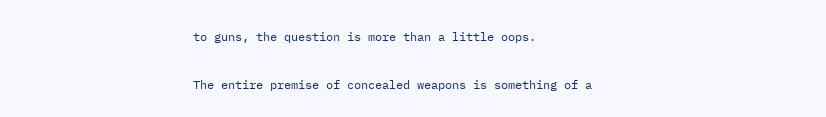to guns, the question is more than a little oops.

The entire premise of concealed weapons is something of a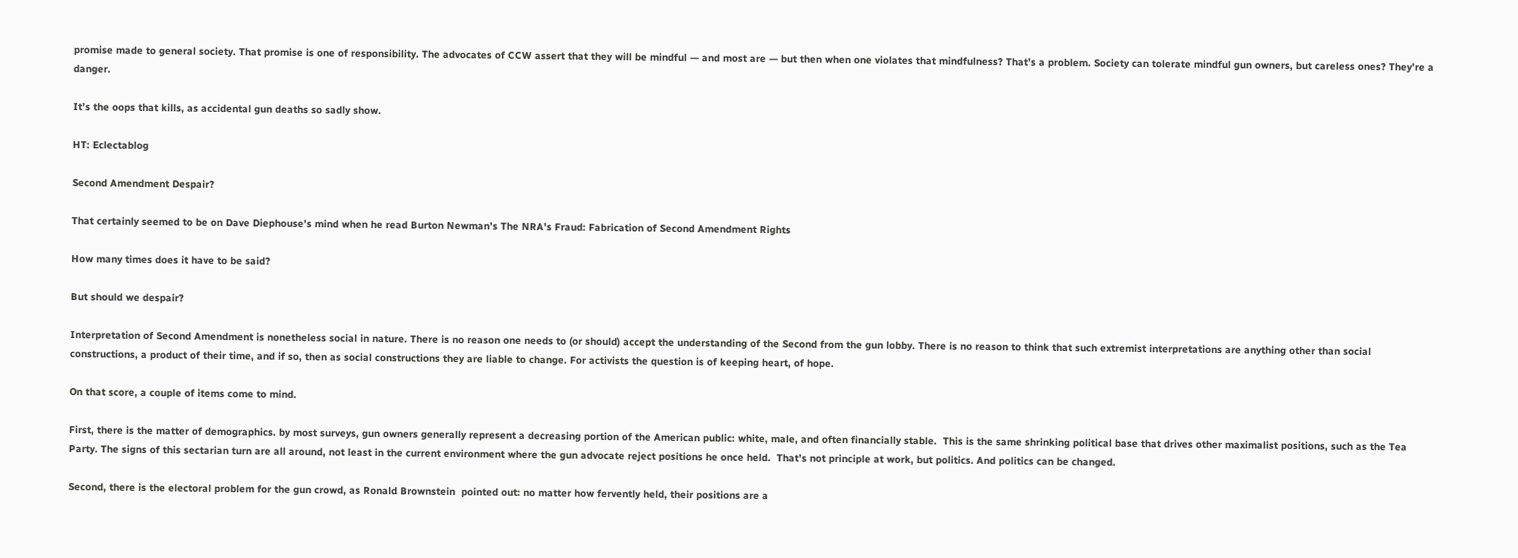promise made to general society. That promise is one of responsibility. The advocates of CCW assert that they will be mindful — and most are — but then when one violates that mindfulness? That’s a problem. Society can tolerate mindful gun owners, but careless ones? They’re a danger.

It’s the oops that kills, as accidental gun deaths so sadly show.

HT: Eclectablog

Second Amendment Despair?

That certainly seemed to be on Dave Diephouse’s mind when he read Burton Newman’s The NRA’s Fraud: Fabrication of Second Amendment Rights

How many times does it have to be said?

But should we despair?

Interpretation of Second Amendment is nonetheless social in nature. There is no reason one needs to (or should) accept the understanding of the Second from the gun lobby. There is no reason to think that such extremist interpretations are anything other than social constructions, a product of their time, and if so, then as social constructions they are liable to change. For activists the question is of keeping heart, of hope.

On that score, a couple of items come to mind.

First, there is the matter of demographics. by most surveys, gun owners generally represent a decreasing portion of the American public: white, male, and often financially stable.  This is the same shrinking political base that drives other maximalist positions, such as the Tea Party. The signs of this sectarian turn are all around, not least in the current environment where the gun advocate reject positions he once held.  That’s not principle at work, but politics. And politics can be changed.

Second, there is the electoral problem for the gun crowd, as Ronald Brownstein  pointed out: no matter how fervently held, their positions are a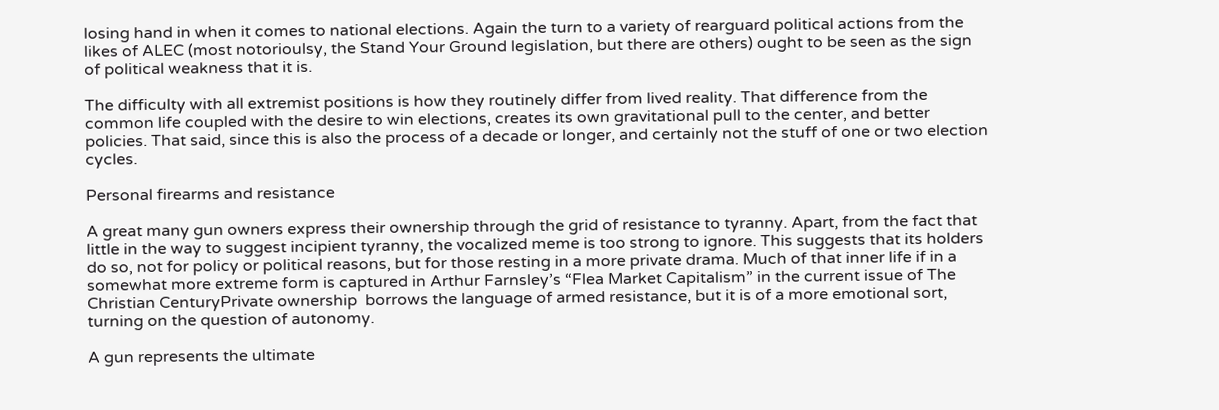losing hand in when it comes to national elections. Again the turn to a variety of rearguard political actions from the likes of ALEC (most notorioulsy, the Stand Your Ground legislation, but there are others) ought to be seen as the sign of political weakness that it is.

The difficulty with all extremist positions is how they routinely differ from lived reality. That difference from the common life coupled with the desire to win elections, creates its own gravitational pull to the center, and better policies. That said, since this is also the process of a decade or longer, and certainly not the stuff of one or two election cycles.

Personal firearms and resistance

A great many gun owners express their ownership through the grid of resistance to tyranny. Apart, from the fact that little in the way to suggest incipient tyranny, the vocalized meme is too strong to ignore. This suggests that its holders do so, not for policy or political reasons, but for those resting in a more private drama. Much of that inner life if in a somewhat more extreme form is captured in Arthur Farnsley’s “Flea Market Capitalism” in the current issue of The Christian CenturyPrivate ownership  borrows the language of armed resistance, but it is of a more emotional sort, turning on the question of autonomy.

A gun represents the ultimate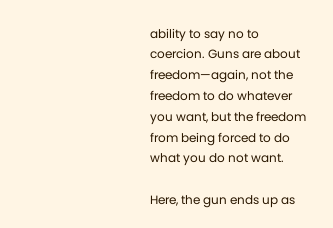ability to say no to coercion. Guns are about freedom—again, not the freedom to do whatever you want, but the freedom from being forced to do what you do not want.

Here, the gun ends up as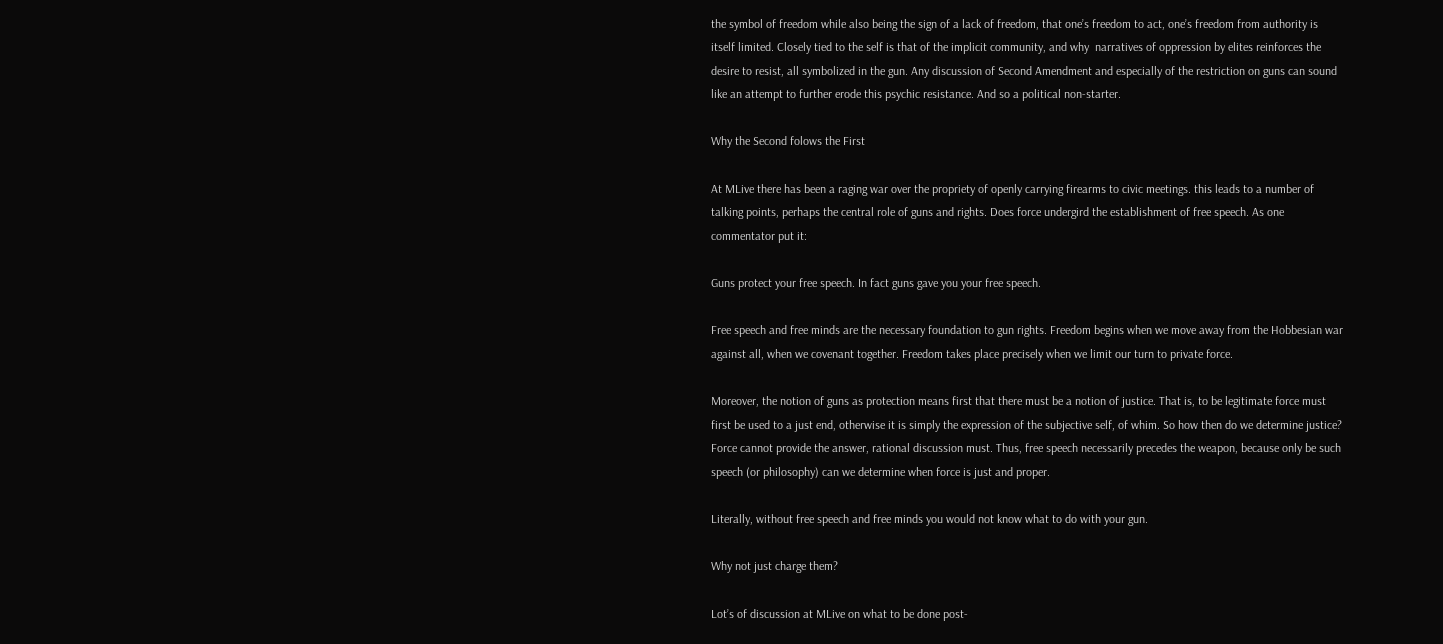the symbol of freedom while also being the sign of a lack of freedom, that one’s freedom to act, one’s freedom from authority is itself limited. Closely tied to the self is that of the implicit community, and why  narratives of oppression by elites reinforces the desire to resist, all symbolized in the gun. Any discussion of Second Amendment and especially of the restriction on guns can sound like an attempt to further erode this psychic resistance. And so a political non-starter.

Why the Second folows the First

At MLive there has been a raging war over the propriety of openly carrying firearms to civic meetings. this leads to a number of talking points, perhaps the central role of guns and rights. Does force undergird the establishment of free speech. As one commentator put it:

Guns protect your free speech. In fact guns gave you your free speech.

Free speech and free minds are the necessary foundation to gun rights. Freedom begins when we move away from the Hobbesian war against all, when we covenant together. Freedom takes place precisely when we limit our turn to private force.

Moreover, the notion of guns as protection means first that there must be a notion of justice. That is, to be legitimate force must first be used to a just end, otherwise it is simply the expression of the subjective self, of whim. So how then do we determine justice? Force cannot provide the answer, rational discussion must. Thus, free speech necessarily precedes the weapon, because only be such speech (or philosophy) can we determine when force is just and proper.

Literally, without free speech and free minds you would not know what to do with your gun.

Why not just charge them?

Lot’s of discussion at MLive on what to be done post-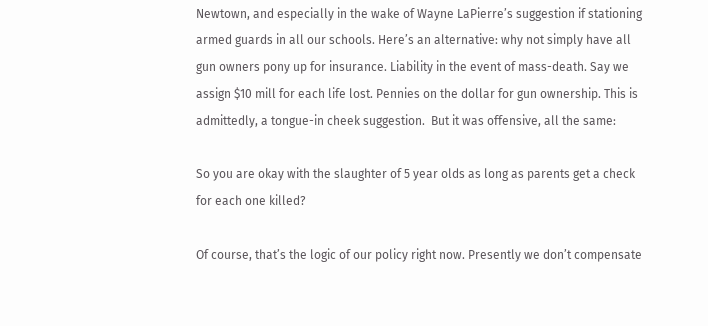Newtown, and especially in the wake of Wayne LaPierre’s suggestion if stationing armed guards in all our schools. Here’s an alternative: why not simply have all gun owners pony up for insurance. Liability in the event of mass-death. Say we assign $10 mill for each life lost. Pennies on the dollar for gun ownership. This is admittedly, a tongue-in cheek suggestion.  But it was offensive, all the same:

So you are okay with the slaughter of 5 year olds as long as parents get a check for each one killed?

Of course, that’s the logic of our policy right now. Presently we don’t compensate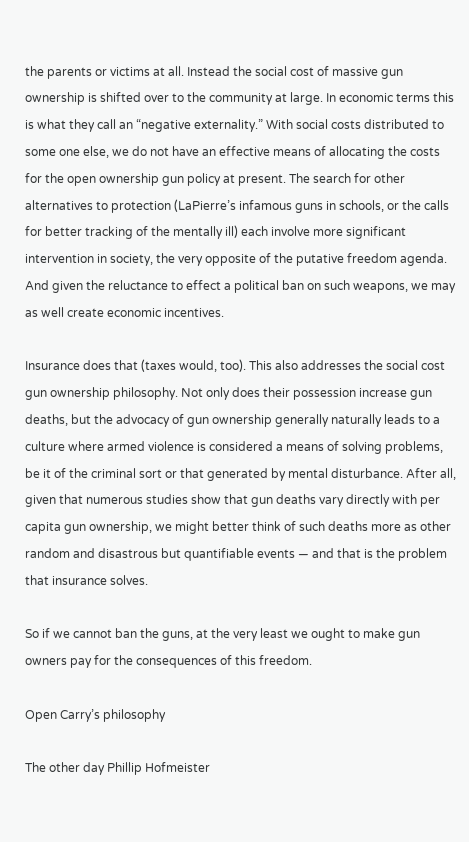the parents or victims at all. Instead the social cost of massive gun ownership is shifted over to the community at large. In economic terms this is what they call an “negative externality.” With social costs distributed to some one else, we do not have an effective means of allocating the costs for the open ownership gun policy at present. The search for other alternatives to protection (LaPierre’s infamous guns in schools, or the calls for better tracking of the mentally ill) each involve more significant intervention in society, the very opposite of the putative freedom agenda. And given the reluctance to effect a political ban on such weapons, we may as well create economic incentives.

Insurance does that (taxes would, too). This also addresses the social cost gun ownership philosophy. Not only does their possession increase gun deaths, but the advocacy of gun ownership generally naturally leads to a culture where armed violence is considered a means of solving problems, be it of the criminal sort or that generated by mental disturbance. After all, given that numerous studies show that gun deaths vary directly with per capita gun ownership, we might better think of such deaths more as other random and disastrous but quantifiable events — and that is the problem that insurance solves.

So if we cannot ban the guns, at the very least we ought to make gun owners pay for the consequences of this freedom.

Open Carry’s philosophy

The other day Phillip Hofmeister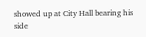showed up at City Hall bearing his side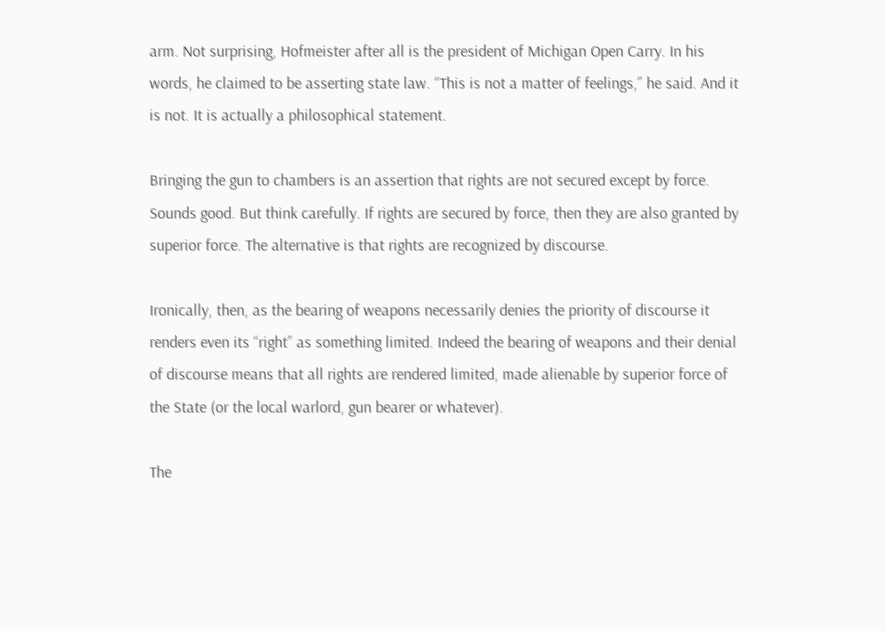arm. Not surprising, Hofmeister after all is the president of Michigan Open Carry. In his words, he claimed to be asserting state law. “This is not a matter of feelings,” he said. And it is not. It is actually a philosophical statement.

Bringing the gun to chambers is an assertion that rights are not secured except by force. Sounds good. But think carefully. If rights are secured by force, then they are also granted by superior force. The alternative is that rights are recognized by discourse.

Ironically, then, as the bearing of weapons necessarily denies the priority of discourse it renders even its “right” as something limited. Indeed the bearing of weapons and their denial of discourse means that all rights are rendered limited, made alienable by superior force of the State (or the local warlord, gun bearer or whatever).

The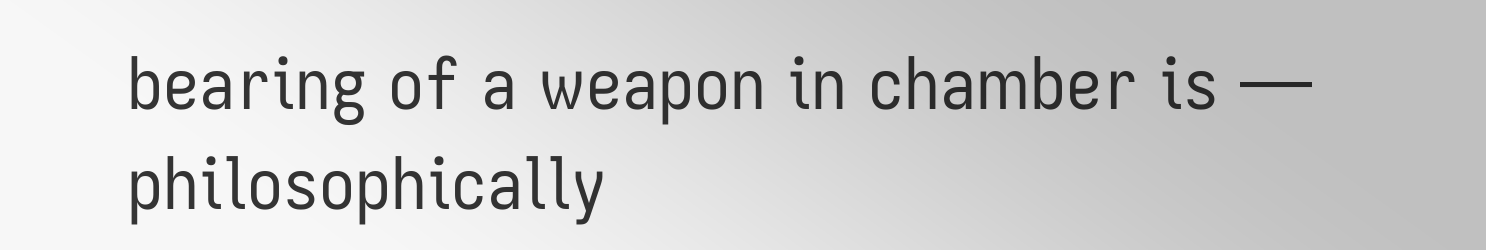bearing of a weapon in chamber is — philosophically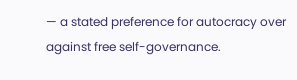— a stated preference for autocracy over against free self-governance.